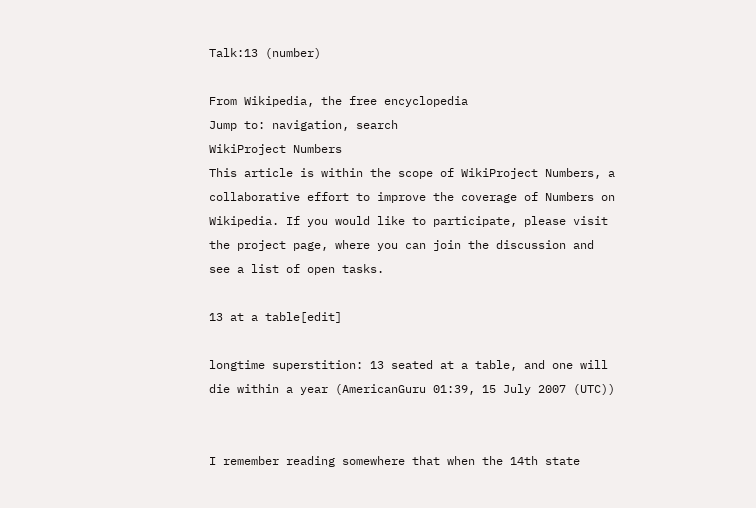Talk:13 (number)

From Wikipedia, the free encyclopedia
Jump to: navigation, search
WikiProject Numbers
This article is within the scope of WikiProject Numbers, a collaborative effort to improve the coverage of Numbers on Wikipedia. If you would like to participate, please visit the project page, where you can join the discussion and see a list of open tasks.

13 at a table[edit]

longtime superstition: 13 seated at a table, and one will die within a year (AmericanGuru 01:39, 15 July 2007 (UTC))


I remember reading somewhere that when the 14th state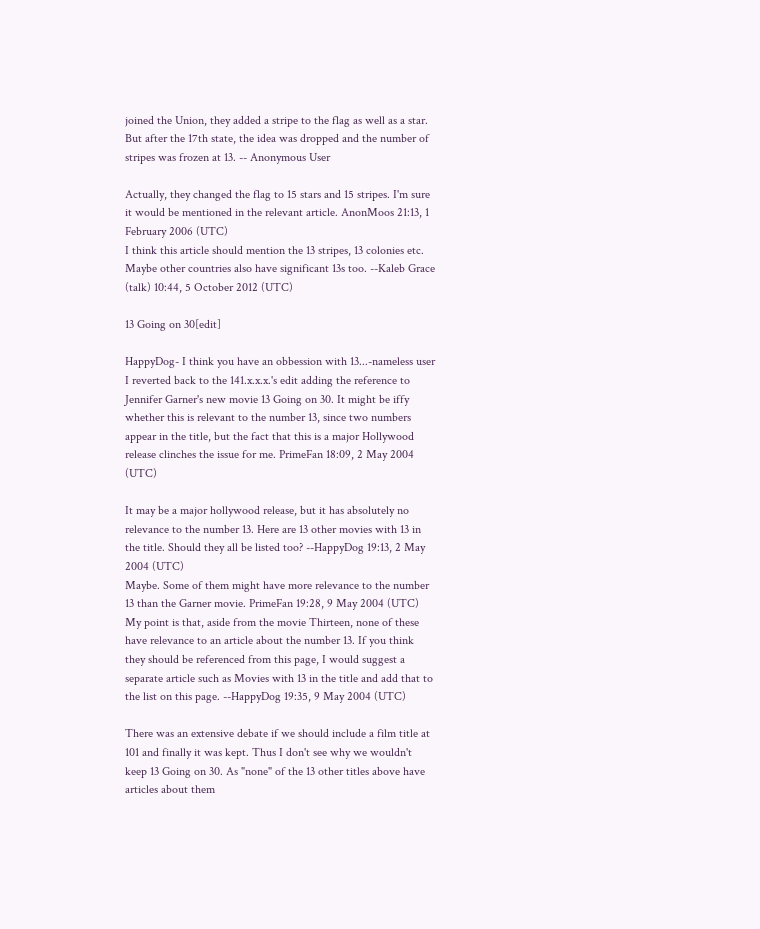joined the Union, they added a stripe to the flag as well as a star. But after the 17th state, the idea was dropped and the number of stripes was frozen at 13. -- Anonymous User

Actually, they changed the flag to 15 stars and 15 stripes. I'm sure it would be mentioned in the relevant article. AnonMoos 21:13, 1 February 2006 (UTC)
I think this article should mention the 13 stripes, 13 colonies etc. Maybe other countries also have significant 13s too. --Kaleb Grace (talk) 10:44, 5 October 2012 (UTC)

13 Going on 30[edit]

HappyDog- I think you have an obbession with 13...-nameless user I reverted back to the 141.x.x.x.'s edit adding the reference to Jennifer Garner's new movie 13 Going on 30. It might be iffy whether this is relevant to the number 13, since two numbers appear in the title, but the fact that this is a major Hollywood release clinches the issue for me. PrimeFan 18:09, 2 May 2004 (UTC)

It may be a major hollywood release, but it has absolutely no relevance to the number 13. Here are 13 other movies with 13 in the title. Should they all be listed too? --HappyDog 19:13, 2 May 2004 (UTC)
Maybe. Some of them might have more relevance to the number 13 than the Garner movie. PrimeFan 19:28, 9 May 2004 (UTC)
My point is that, aside from the movie Thirteen, none of these have relevance to an article about the number 13. If you think they should be referenced from this page, I would suggest a separate article such as Movies with 13 in the title and add that to the list on this page. --HappyDog 19:35, 9 May 2004 (UTC)

There was an extensive debate if we should include a film title at 101 and finally it was kept. Thus I don't see why we wouldn't keep 13 Going on 30. As "none" of the 13 other titles above have articles about them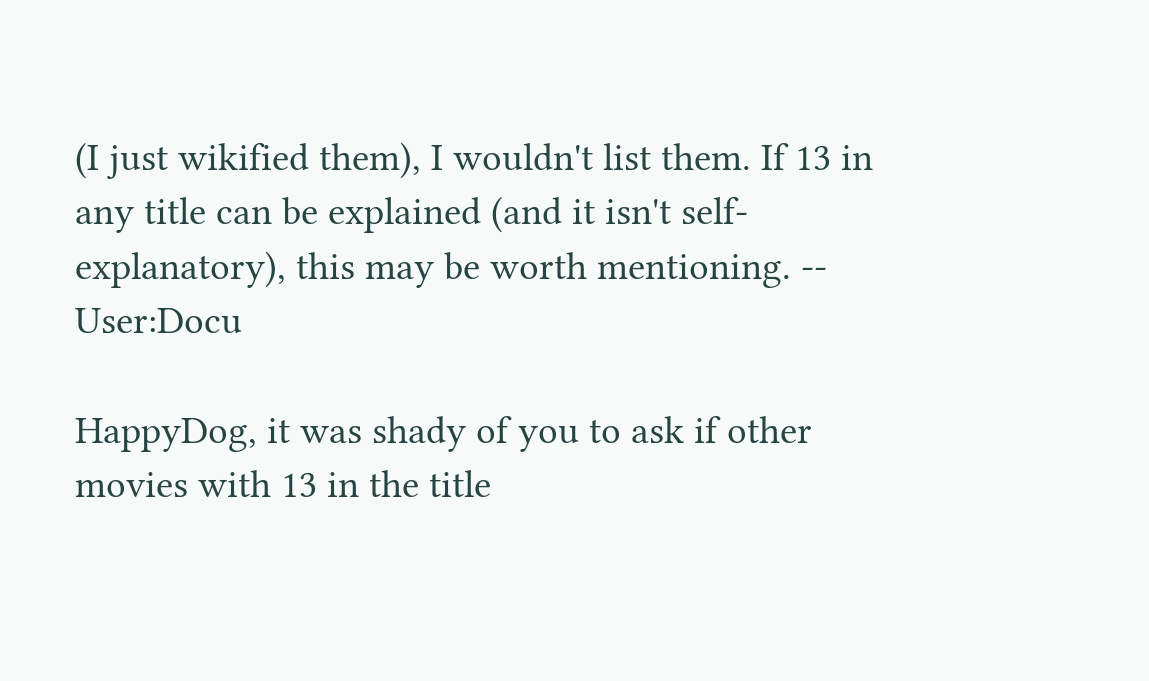(I just wikified them), I wouldn't list them. If 13 in any title can be explained (and it isn't self-explanatory), this may be worth mentioning. -- User:Docu

HappyDog, it was shady of you to ask if other movies with 13 in the title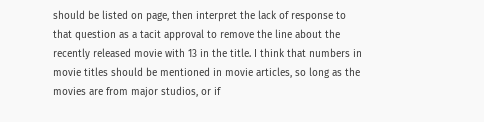should be listed on page, then interpret the lack of response to that question as a tacit approval to remove the line about the recently released movie with 13 in the title. I think that numbers in movie titles should be mentioned in movie articles, so long as the movies are from major studios, or if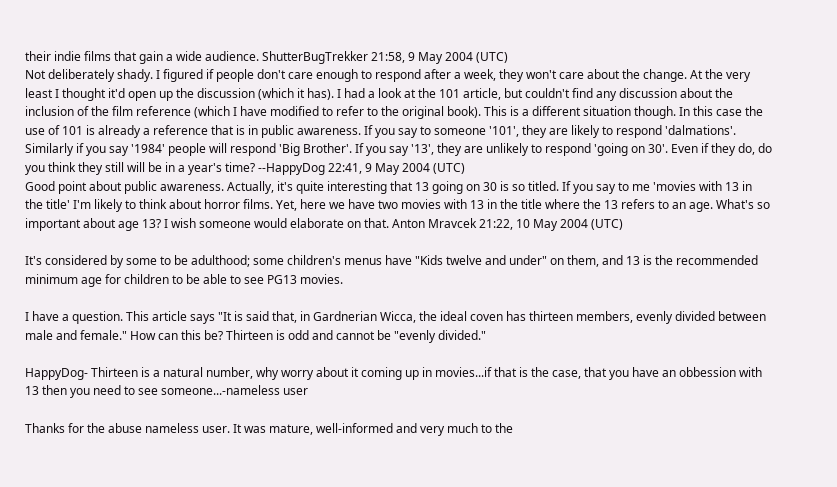their indie films that gain a wide audience. ShutterBugTrekker 21:58, 9 May 2004 (UTC)
Not deliberately shady. I figured if people don't care enough to respond after a week, they won't care about the change. At the very least I thought it'd open up the discussion (which it has). I had a look at the 101 article, but couldn't find any discussion about the inclusion of the film reference (which I have modified to refer to the original book). This is a different situation though. In this case the use of 101 is already a reference that is in public awareness. If you say to someone '101', they are likely to respond 'dalmations'. Similarly if you say '1984' people will respond 'Big Brother'. If you say '13', they are unlikely to respond 'going on 30'. Even if they do, do you think they still will be in a year's time? --HappyDog 22:41, 9 May 2004 (UTC)
Good point about public awareness. Actually, it's quite interesting that 13 going on 30 is so titled. If you say to me 'movies with 13 in the title' I'm likely to think about horror films. Yet, here we have two movies with 13 in the title where the 13 refers to an age. What's so important about age 13? I wish someone would elaborate on that. Anton Mravcek 21:22, 10 May 2004 (UTC)

It's considered by some to be adulthood; some children's menus have "Kids twelve and under" on them, and 13 is the recommended minimum age for children to be able to see PG13 movies.

I have a question. This article says "It is said that, in Gardnerian Wicca, the ideal coven has thirteen members, evenly divided between male and female." How can this be? Thirteen is odd and cannot be "evenly divided."

HappyDog- Thirteen is a natural number, why worry about it coming up in movies...if that is the case, that you have an obbession with 13 then you need to see someone...-nameless user

Thanks for the abuse nameless user. It was mature, well-informed and very much to the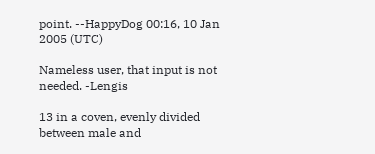point. --HappyDog 00:16, 10 Jan 2005 (UTC)

Nameless user, that input is not needed. -Lengis

13 in a coven, evenly divided between male and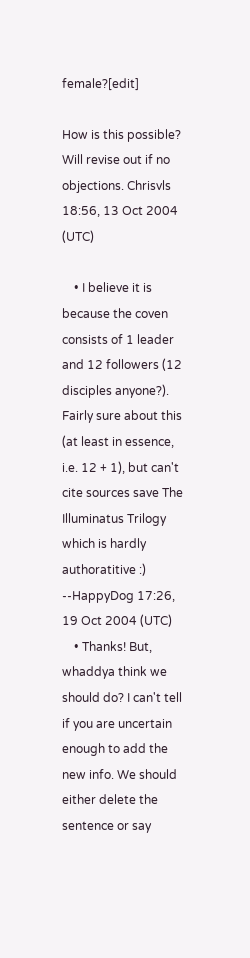female?[edit]

How is this possible? Will revise out if no objections. Chrisvls 18:56, 13 Oct 2004 (UTC)

    • I believe it is because the coven consists of 1 leader and 12 followers (12 disciples anyone?). Fairly sure about this (at least in essence, i.e. 12 + 1), but can't cite sources save The Illuminatus Trilogy which is hardly authoratitive :) --HappyDog 17:26, 19 Oct 2004 (UTC)
    • Thanks! But, whaddya think we should do? I can't tell if you are uncertain enough to add the new info. We should either delete the sentence or say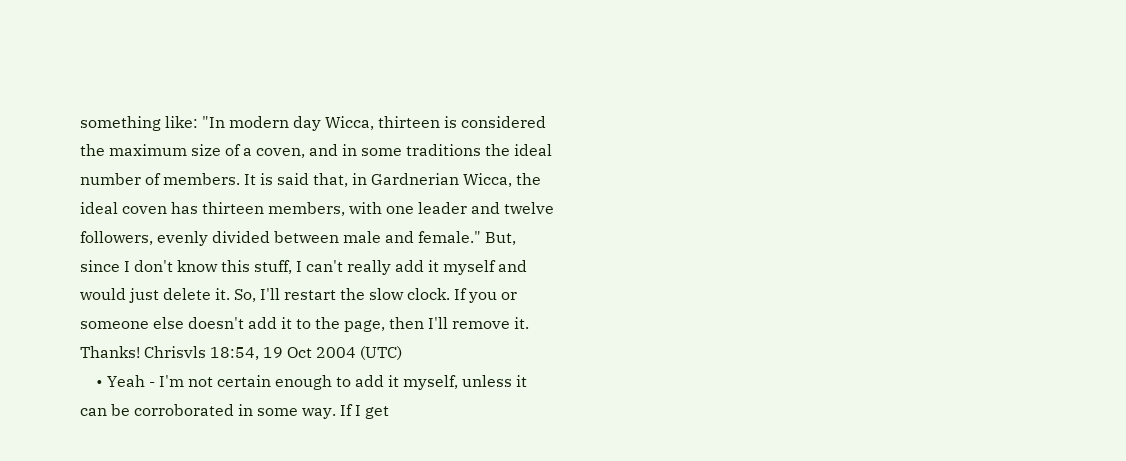something like: "In modern day Wicca, thirteen is considered the maximum size of a coven, and in some traditions the ideal number of members. It is said that, in Gardnerian Wicca, the ideal coven has thirteen members, with one leader and twelve followers, evenly divided between male and female." But, since I don't know this stuff, I can't really add it myself and would just delete it. So, I'll restart the slow clock. If you or someone else doesn't add it to the page, then I'll remove it. Thanks! Chrisvls 18:54, 19 Oct 2004 (UTC)
    • Yeah - I'm not certain enough to add it myself, unless it can be corroborated in some way. If I get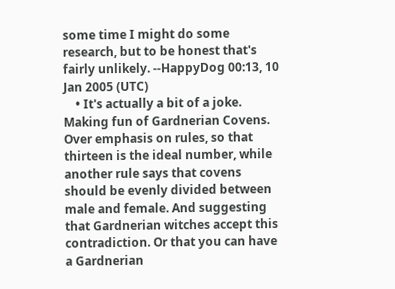some time I might do some research, but to be honest that's fairly unlikely. --HappyDog 00:13, 10 Jan 2005 (UTC)
    • It's actually a bit of a joke. Making fun of Gardnerian Covens. Over emphasis on rules, so that thirteen is the ideal number, while another rule says that covens should be evenly divided between male and female. And suggesting that Gardnerian witches accept this contradiction. Or that you can have a Gardnerian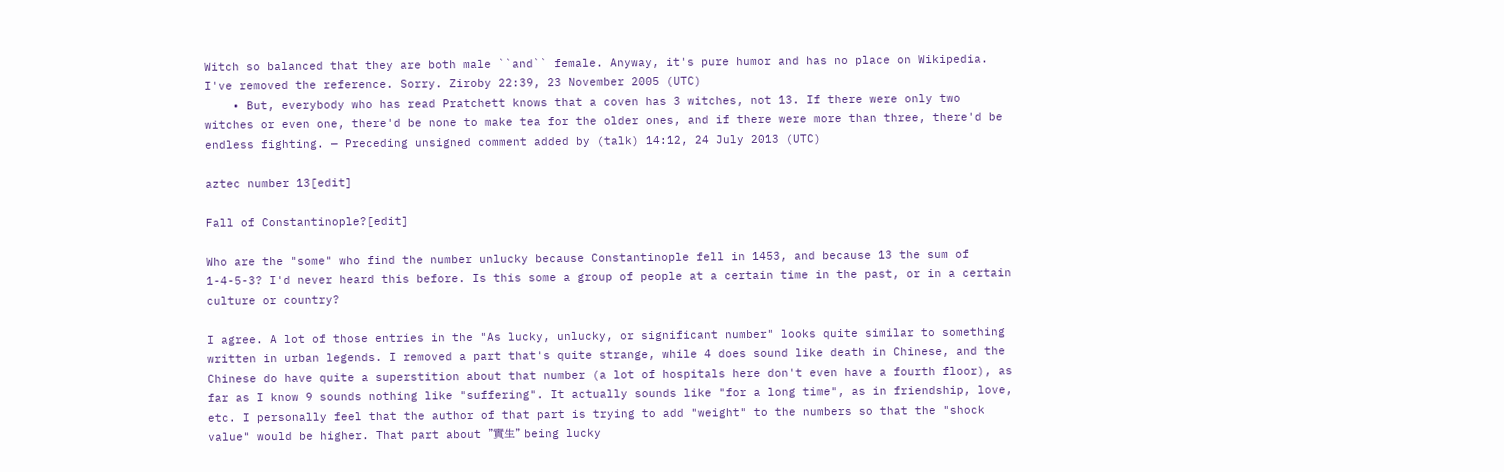Witch so balanced that they are both male ``and`` female. Anyway, it's pure humor and has no place on Wikipedia. I've removed the reference. Sorry. Ziroby 22:39, 23 November 2005 (UTC)
    • But, everybody who has read Pratchett knows that a coven has 3 witches, not 13. If there were only two witches or even one, there'd be none to make tea for the older ones, and if there were more than three, there'd be endless fighting. — Preceding unsigned comment added by (talk) 14:12, 24 July 2013 (UTC)

aztec number 13[edit]

Fall of Constantinople?[edit]

Who are the "some" who find the number unlucky because Constantinople fell in 1453, and because 13 the sum of 1-4-5-3? I'd never heard this before. Is this some a group of people at a certain time in the past, or in a certain culture or country?

I agree. A lot of those entries in the "As lucky, unlucky, or significant number" looks quite similar to something written in urban legends. I removed a part that's quite strange, while 4 does sound like death in Chinese, and the Chinese do have quite a superstition about that number (a lot of hospitals here don't even have a fourth floor), as far as I know 9 sounds nothing like "suffering". It actually sounds like "for a long time", as in friendship, love, etc. I personally feel that the author of that part is trying to add "weight" to the numbers so that the "shock value" would be higher. That part about "實生" being lucky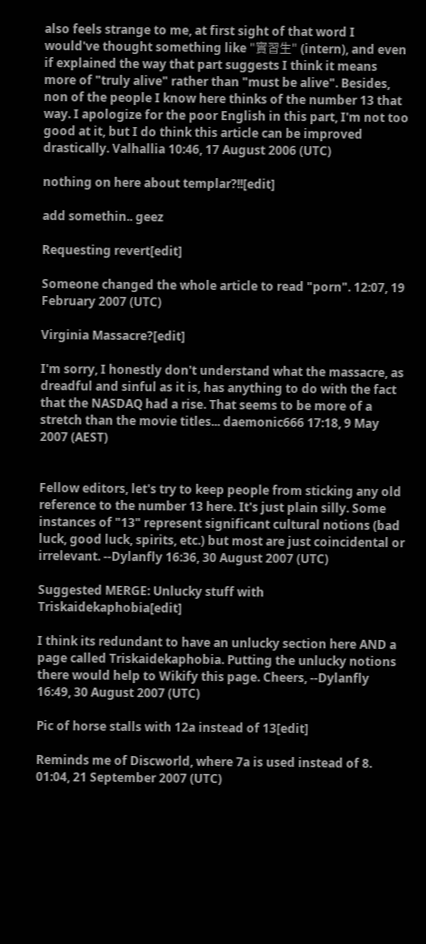also feels strange to me, at first sight of that word I would've thought something like "實習生" (intern), and even if explained the way that part suggests I think it means more of "truly alive" rather than "must be alive". Besides, non of the people I know here thinks of the number 13 that way. I apologize for the poor English in this part, I'm not too good at it, but I do think this article can be improved drastically. Valhallia 10:46, 17 August 2006 (UTC)

nothing on here about templar?!![edit]

add somethin.. geez

Requesting revert[edit]

Someone changed the whole article to read "porn". 12:07, 19 February 2007 (UTC)

Virginia Massacre?[edit]

I'm sorry, I honestly don't understand what the massacre, as dreadful and sinful as it is, has anything to do with the fact that the NASDAQ had a rise. That seems to be more of a stretch than the movie titles... daemonic666 17:18, 9 May 2007 (AEST)


Fellow editors, let's try to keep people from sticking any old reference to the number 13 here. It's just plain silly. Some instances of "13" represent significant cultural notions (bad luck, good luck, spirits, etc.) but most are just coincidental or irrelevant. --Dylanfly 16:36, 30 August 2007 (UTC)

Suggested MERGE: Unlucky stuff with Triskaidekaphobia[edit]

I think its redundant to have an unlucky section here AND a page called Triskaidekaphobia. Putting the unlucky notions there would help to Wikify this page. Cheers, --Dylanfly 16:49, 30 August 2007 (UTC)

Pic of horse stalls with 12a instead of 13[edit]

Reminds me of Discworld, where 7a is used instead of 8. 01:04, 21 September 2007 (UTC)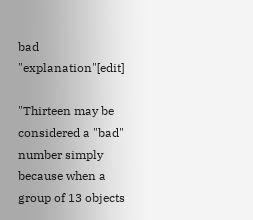bad "explanation"[edit]

"Thirteen may be considered a "bad" number simply because when a group of 13 objects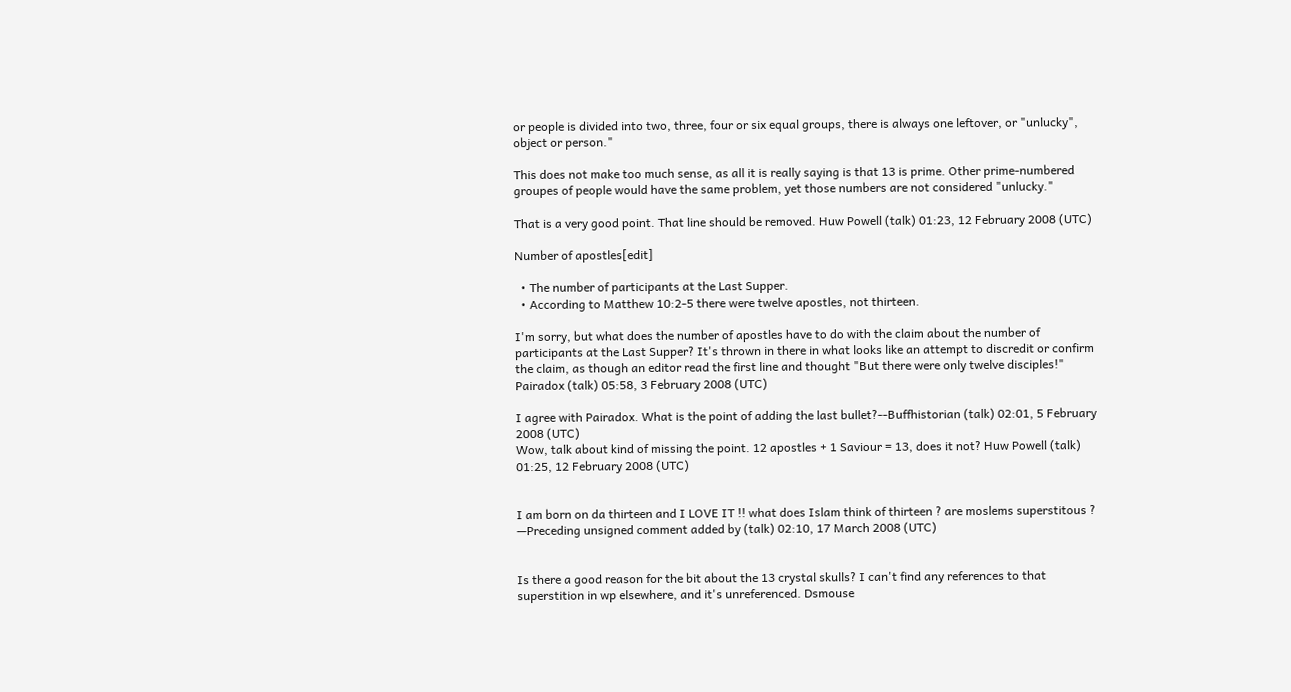or people is divided into two, three, four or six equal groups, there is always one leftover, or "unlucky", object or person."

This does not make too much sense, as all it is really saying is that 13 is prime. Other prime-numbered groupes of people would have the same problem, yet those numbers are not considered "unlucky."

That is a very good point. That line should be removed. Huw Powell (talk) 01:23, 12 February 2008 (UTC)

Number of apostles[edit]

  • The number of participants at the Last Supper.
  • According to Matthew 10:2-5 there were twelve apostles, not thirteen.

I'm sorry, but what does the number of apostles have to do with the claim about the number of participants at the Last Supper? It's thrown in there in what looks like an attempt to discredit or confirm the claim, as though an editor read the first line and thought "But there were only twelve disciples!" Pairadox (talk) 05:58, 3 February 2008 (UTC)

I agree with Pairadox. What is the point of adding the last bullet?--Buffhistorian (talk) 02:01, 5 February 2008 (UTC)
Wow, talk about kind of missing the point. 12 apostles + 1 Saviour = 13, does it not? Huw Powell (talk) 01:25, 12 February 2008 (UTC)


I am born on da thirteen and I LOVE IT !! what does Islam think of thirteen ? are moslems superstitous ? —Preceding unsigned comment added by (talk) 02:10, 17 March 2008 (UTC)


Is there a good reason for the bit about the 13 crystal skulls? I can't find any references to that superstition in wp elsewhere, and it's unreferenced. Dsmouse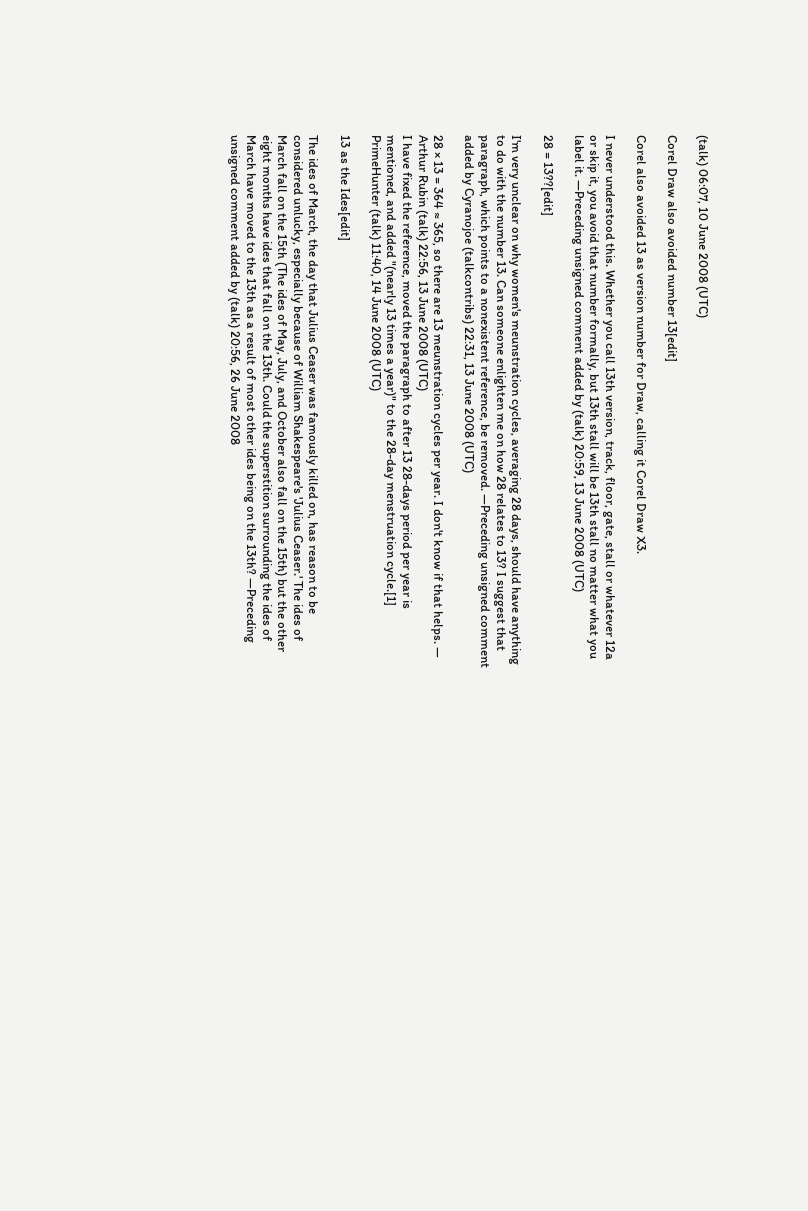(talk) 06:07, 10 June 2008 (UTC)

Corel Draw also avoided number 13[edit]

Corel also avoided 13 as version number for Draw, calling it Corel Draw X3.

I never understood this. Whether you call 13th version, track, floor, gate, stall or whatever 12a or skip it, you avoid that number formally, but 13th stall will be 13th stall no matter what you label it. —Preceding unsigned comment added by (talk) 20:59, 13 June 2008 (UTC)

28 = 13??[edit]

I'm very unclear on why women's meunstration cycles, averaging 28 days, should have anything to do with the number 13. Can someone enlighten me on how 28 relates to 13? I suggest that paragraph, which points to a nonexistent reference, be removed. —Preceding unsigned comment added by Cyranojoe (talkcontribs) 22:31, 13 June 2008 (UTC)

28 × 13 = 364 ≈ 365, so there are 13 meunstration cycles per year. I don't know if that helps. — Arthur Rubin (talk) 22:56, 13 June 2008 (UTC)
I have fixed the reference, moved the paragraph to after 13 28-days period per year is mentioned, and added "(nearly 13 times a year)" to the 28-day menstruation cycle.[1] PrimeHunter (talk) 11:40, 14 June 2008 (UTC)

13 as the Ides[edit]

The ides of March, the day that Julius Ceaser was famously killed on, has reason to be considered unlucky, especially because of William Shakespeare's 'Julius Ceaser.' The ides of March fall on the 15th (The ides of May, July, and October also fall on the 15th) but the other eight months have ides that fall on the 13th. Could the superstition surrounding the ides of March have moved to the 13th as a result of most other ides being on the 13th? —Preceding unsigned comment added by (talk) 20:56, 26 June 2008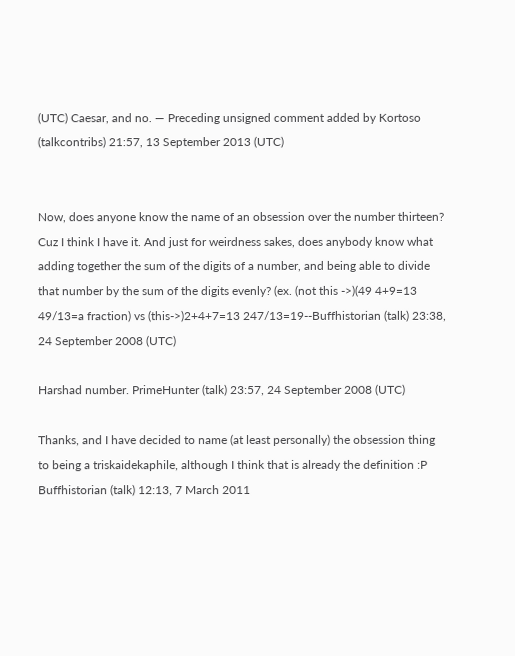(UTC) Caesar, and no. — Preceding unsigned comment added by Kortoso (talkcontribs) 21:57, 13 September 2013 (UTC)


Now, does anyone know the name of an obsession over the number thirteen? Cuz I think I have it. And just for weirdness sakes, does anybody know what adding together the sum of the digits of a number, and being able to divide that number by the sum of the digits evenly? (ex. (not this ->)(49 4+9=13 49/13=a fraction) vs (this->)2+4+7=13 247/13=19--Buffhistorian (talk) 23:38, 24 September 2008 (UTC)

Harshad number. PrimeHunter (talk) 23:57, 24 September 2008 (UTC)

Thanks, and I have decided to name (at least personally) the obsession thing to being a triskaidekaphile, although I think that is already the definition :P Buffhistorian (talk) 12:13, 7 March 2011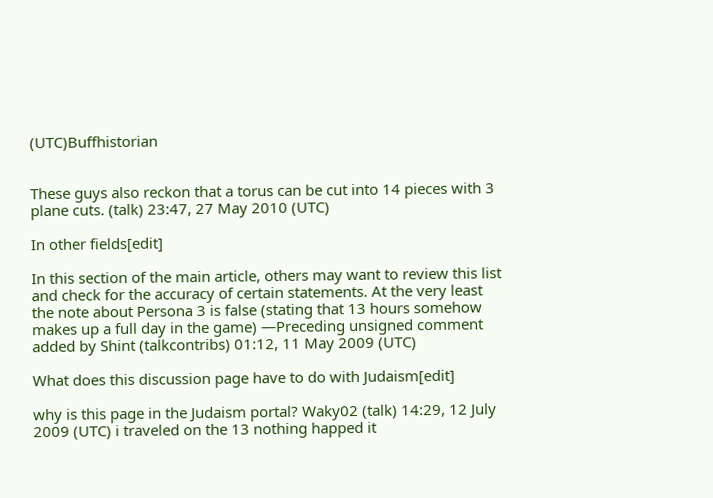(UTC)Buffhistorian


These guys also reckon that a torus can be cut into 14 pieces with 3 plane cuts. (talk) 23:47, 27 May 2010 (UTC)

In other fields[edit]

In this section of the main article, others may want to review this list and check for the accuracy of certain statements. At the very least the note about Persona 3 is false (stating that 13 hours somehow makes up a full day in the game) —Preceding unsigned comment added by Shint (talkcontribs) 01:12, 11 May 2009 (UTC)

What does this discussion page have to do with Judaism[edit]

why is this page in the Judaism portal? Waky02 (talk) 14:29, 12 July 2009 (UTC) i traveled on the 13 nothing happed it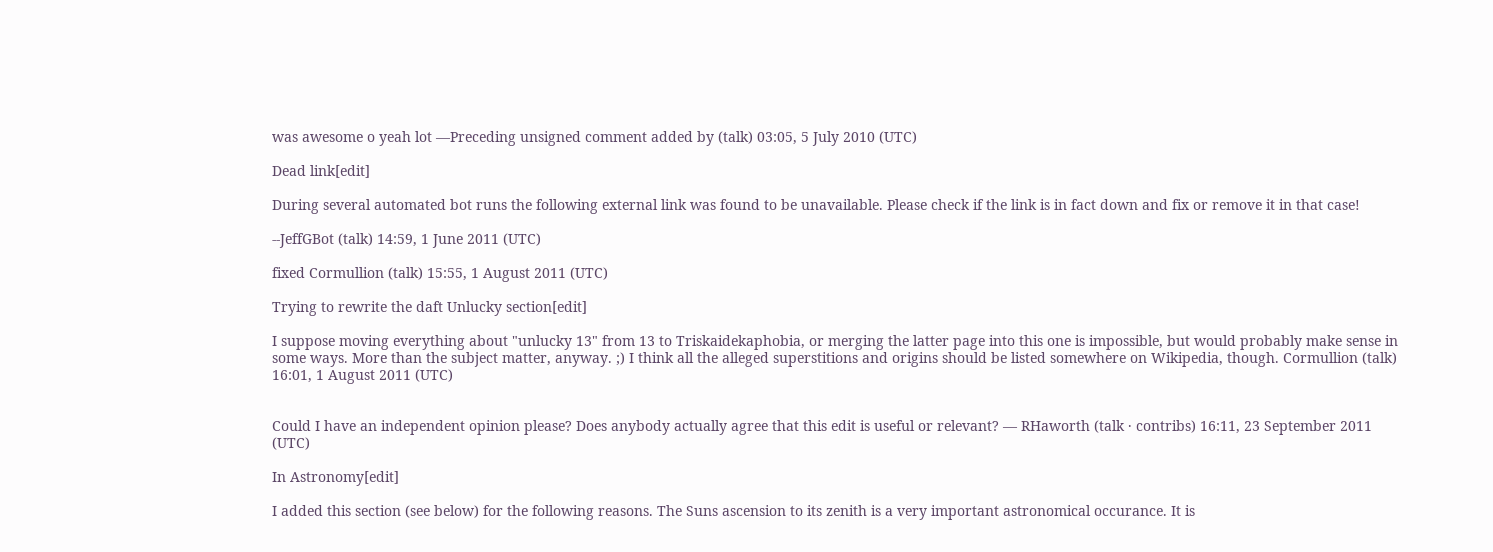was awesome o yeah lot —Preceding unsigned comment added by (talk) 03:05, 5 July 2010 (UTC)

Dead link[edit]

During several automated bot runs the following external link was found to be unavailable. Please check if the link is in fact down and fix or remove it in that case!

--JeffGBot (talk) 14:59, 1 June 2011 (UTC)

fixed Cormullion (talk) 15:55, 1 August 2011 (UTC)

Trying to rewrite the daft Unlucky section[edit]

I suppose moving everything about "unlucky 13" from 13 to Triskaidekaphobia, or merging the latter page into this one is impossible, but would probably make sense in some ways. More than the subject matter, anyway. ;) I think all the alleged superstitions and origins should be listed somewhere on Wikipedia, though. Cormullion (talk) 16:01, 1 August 2011 (UTC)


Could I have an independent opinion please? Does anybody actually agree that this edit is useful or relevant? — RHaworth (talk · contribs) 16:11, 23 September 2011 (UTC)

In Astronomy[edit]

I added this section (see below) for the following reasons. The Suns ascension to its zenith is a very important astronomical occurance. It is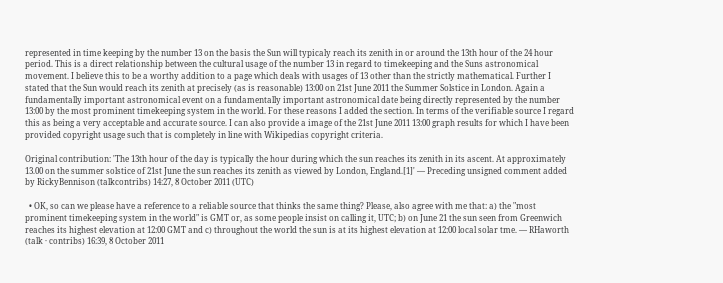represented in time keeping by the number 13 on the basis the Sun will typicaly reach its zenith in or around the 13th hour of the 24 hour period. This is a direct relationship between the cultural usage of the number 13 in regard to timekeeping and the Suns astronomical movement. I believe this to be a worthy addition to a page which deals with usages of 13 other than the strictly mathematical. Further I stated that the Sun would reach its zenith at precisely (as is reasonable) 13:00 on 21st June 2011 the Summer Solstice in London. Again a fundamentally important astronomical event on a fundamentally important astronomical date being directly represented by the number 13:00 by the most prominent timekeeping system in the world. For these reasons I added the section. In terms of the verifiable source I regard this as being a very acceptable and accurate source. I can also provide a image of the 21st June 2011 13:00 graph results for which I have been provided copyright usage such that is completely in line with Wikipedias copyright criteria.

Original contribution: 'The 13th hour of the day is typically the hour during which the sun reaches its zenith in its ascent. At approximately 13.00 on the summer solstice of 21st June the sun reaches its zenith as viewed by London, England.[1]' — Preceding unsigned comment added by RickyBennison (talkcontribs) 14:27, 8 October 2011 (UTC)

  • OK, so can we please have a reference to a reliable source that thinks the same thing? Please, also agree with me that: a) the "most prominent timekeeping system in the world" is GMT or, as some people insist on calling it, UTC; b) on June 21 the sun seen from Greenwich reaches its highest elevation at 12:00 GMT and c) throughout the world the sun is at its highest elevation at 12:00 local solar tme. — RHaworth (talk · contribs) 16:39, 8 October 2011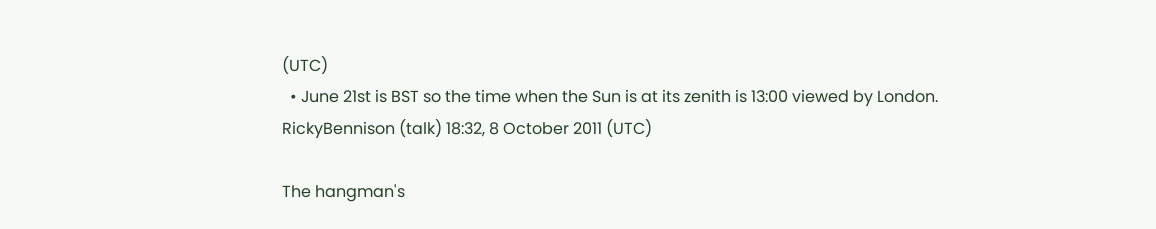(UTC)
  • June 21st is BST so the time when the Sun is at its zenith is 13:00 viewed by London. RickyBennison (talk) 18:32, 8 October 2011 (UTC)

The hangman's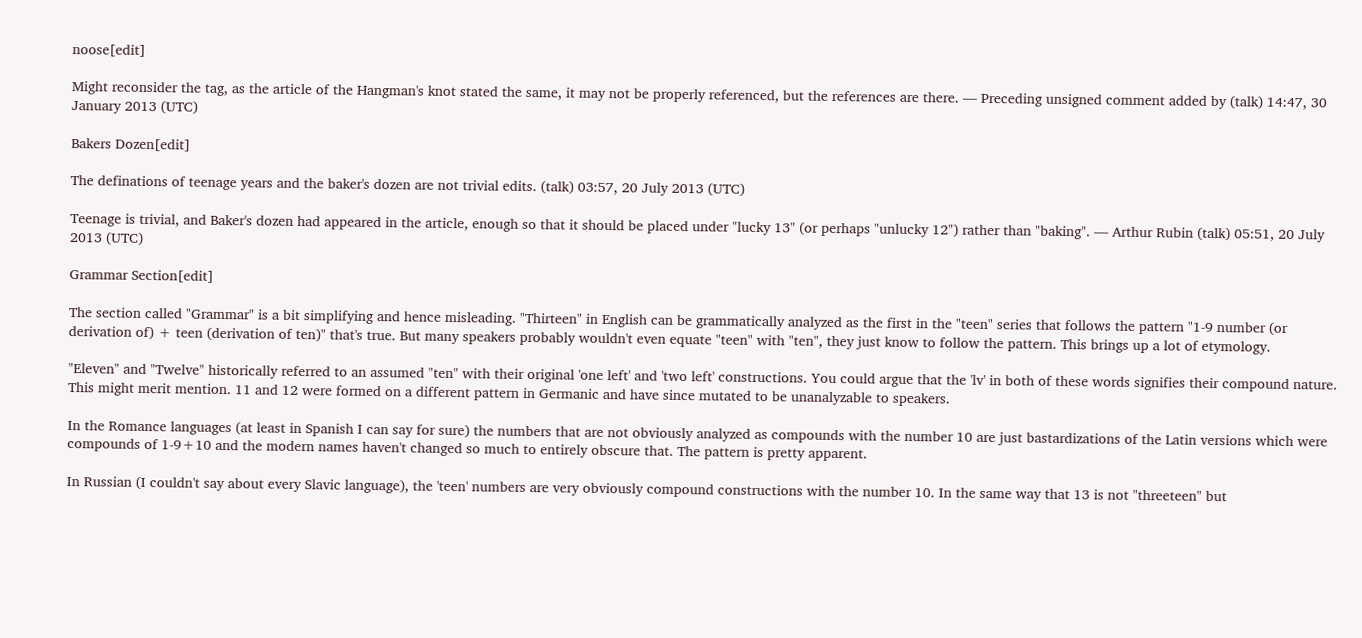noose[edit]

Might reconsider the tag, as the article of the Hangman's knot stated the same, it may not be properly referenced, but the references are there. — Preceding unsigned comment added by (talk) 14:47, 30 January 2013 (UTC)

Bakers Dozen[edit]

The definations of teenage years and the baker's dozen are not trivial edits. (talk) 03:57, 20 July 2013 (UTC)

Teenage is trivial, and Baker's dozen had appeared in the article, enough so that it should be placed under "lucky 13" (or perhaps "unlucky 12") rather than "baking". — Arthur Rubin (talk) 05:51, 20 July 2013 (UTC)

Grammar Section[edit]

The section called "Grammar" is a bit simplifying and hence misleading. "Thirteen" in English can be grammatically analyzed as the first in the "teen" series that follows the pattern "1-9 number (or derivation of) + teen (derivation of ten)" that's true. But many speakers probably wouldn't even equate "teen" with "ten", they just know to follow the pattern. This brings up a lot of etymology.

"Eleven" and "Twelve" historically referred to an assumed "ten" with their original 'one left' and 'two left' constructions. You could argue that the 'lv' in both of these words signifies their compound nature. This might merit mention. 11 and 12 were formed on a different pattern in Germanic and have since mutated to be unanalyzable to speakers.

In the Romance languages (at least in Spanish I can say for sure) the numbers that are not obviously analyzed as compounds with the number 10 are just bastardizations of the Latin versions which were compounds of 1-9+10 and the modern names haven't changed so much to entirely obscure that. The pattern is pretty apparent.

In Russian (I couldn't say about every Slavic language), the 'teen' numbers are very obviously compound constructions with the number 10. In the same way that 13 is not "threeteen" but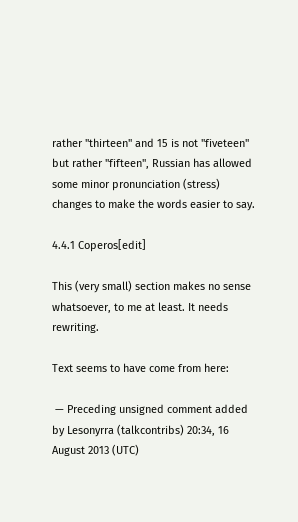rather "thirteen" and 15 is not "fiveteen" but rather "fifteen", Russian has allowed some minor pronunciation (stress) changes to make the words easier to say.

4.4.1 Coperos[edit]

This (very small) section makes no sense whatsoever, to me at least. It needs rewriting.

Text seems to have come from here:

 — Preceding unsigned comment added by Lesonyrra (talkcontribs) 20:34, 16 August 2013 (UTC)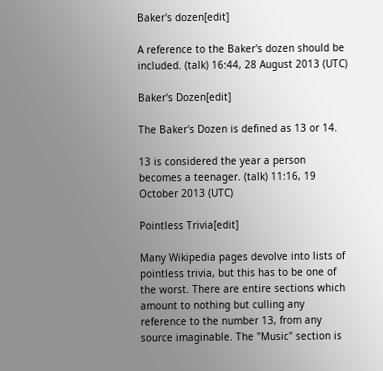Baker's dozen[edit]

A reference to the Baker's dozen should be included. (talk) 16:44, 28 August 2013 (UTC)

Baker's Dozen[edit]

The Baker's Dozen is defined as 13 or 14.

13 is considered the year a person becomes a teenager. (talk) 11:16, 19 October 2013 (UTC)

Pointless Trivia[edit]

Many Wikipedia pages devolve into lists of pointless trivia, but this has to be one of the worst. There are entire sections which amount to nothing but culling any reference to the number 13, from any source imaginable. The "Music" section is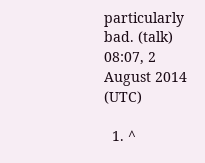particularly bad. (talk) 08:07, 2 August 2014 (UTC)

  1. ^